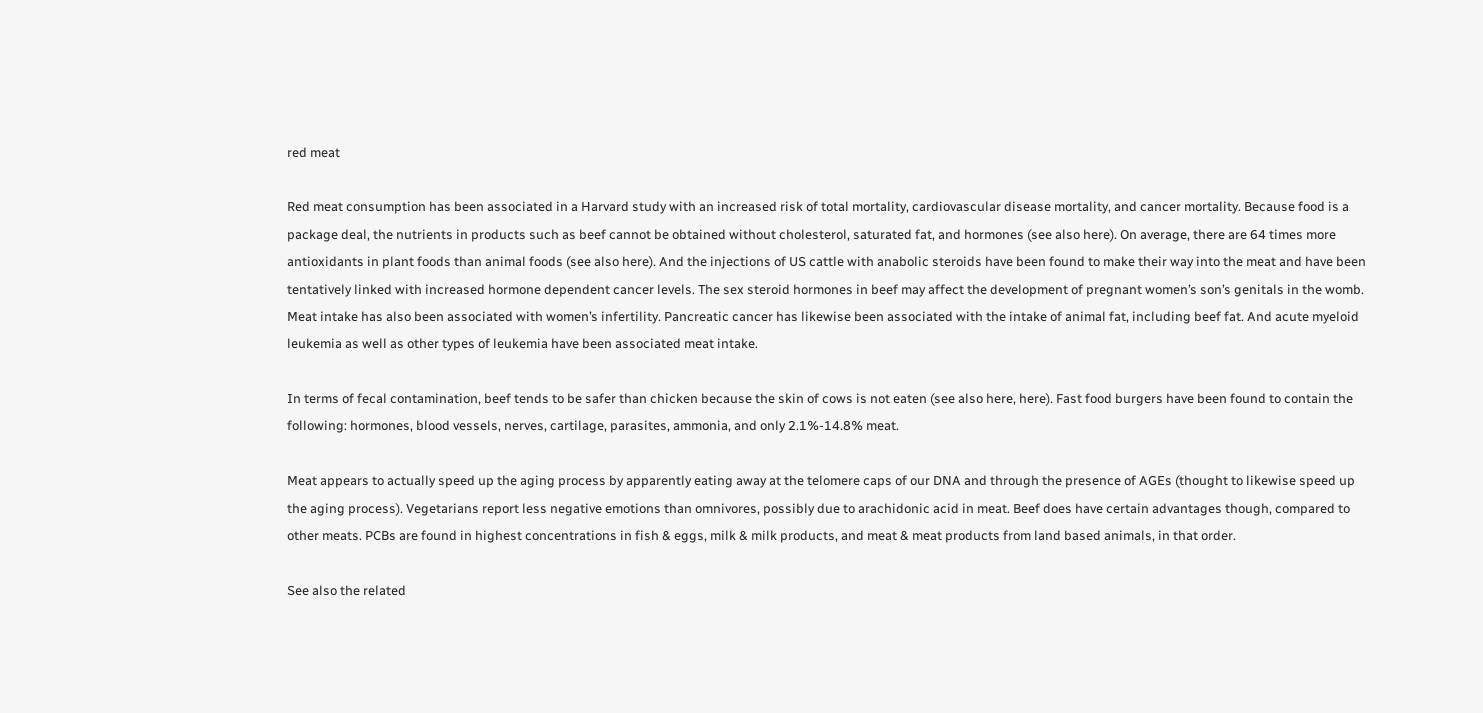red meat

Red meat consumption has been associated in a Harvard study with an increased risk of total mortality, cardiovascular disease mortality, and cancer mortality. Because food is a package deal, the nutrients in products such as beef cannot be obtained without cholesterol, saturated fat, and hormones (see also here). On average, there are 64 times more antioxidants in plant foods than animal foods (see also here). And the injections of US cattle with anabolic steroids have been found to make their way into the meat and have been tentatively linked with increased hormone dependent cancer levels. The sex steroid hormones in beef may affect the development of pregnant women’s son’s genitals in the womb. Meat intake has also been associated with women’s infertility. Pancreatic cancer has likewise been associated with the intake of animal fat, including beef fat. And acute myeloid leukemia as well as other types of leukemia have been associated meat intake.

In terms of fecal contamination, beef tends to be safer than chicken because the skin of cows is not eaten (see also here, here). Fast food burgers have been found to contain the following: hormones, blood vessels, nerves, cartilage, parasites, ammonia, and only 2.1%-14.8% meat.

Meat appears to actually speed up the aging process by apparently eating away at the telomere caps of our DNA and through the presence of AGEs (thought to likewise speed up the aging process). Vegetarians report less negative emotions than omnivores, possibly due to arachidonic acid in meat. Beef does have certain advantages though, compared to other meats. PCBs are found in highest concentrations in fish & eggs, milk & milk products, and meat & meat products from land based animals, in that order.

See also the related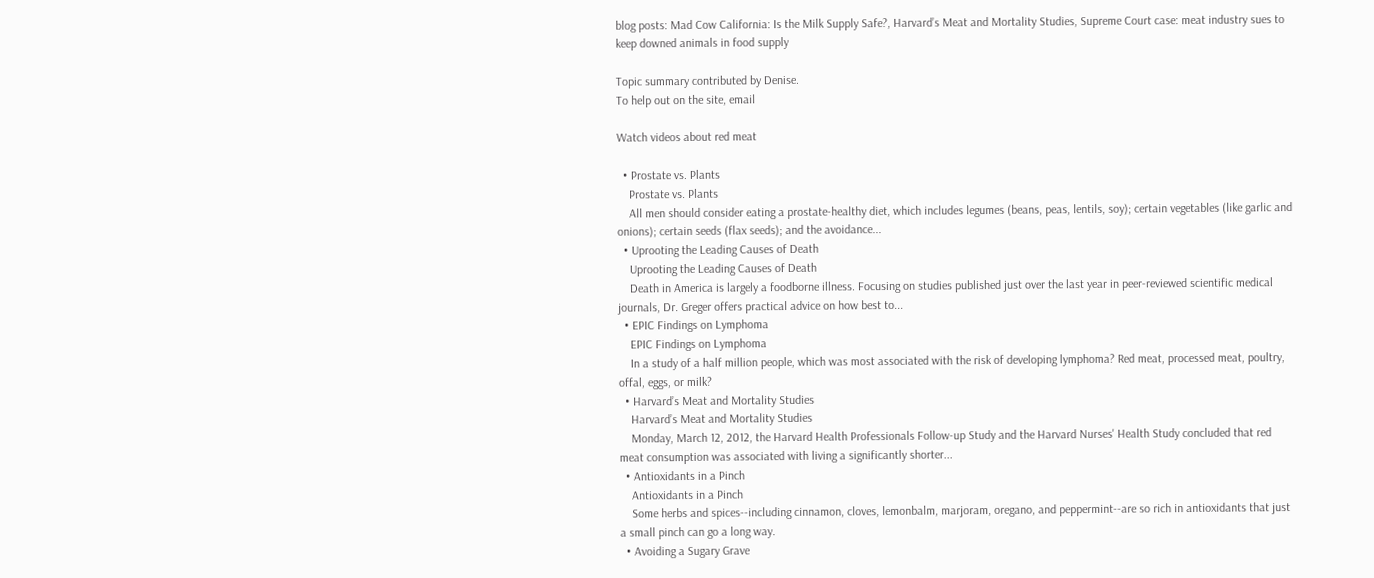blog posts: Mad Cow California: Is the Milk Supply Safe?, Harvard’s Meat and Mortality Studies, Supreme Court case: meat industry sues to keep downed animals in food supply

Topic summary contributed by Denise.
To help out on the site, email

Watch videos about red meat

  • Prostate vs. Plants
    Prostate vs. Plants
    All men should consider eating a prostate-healthy diet, which includes legumes (beans, peas, lentils, soy); certain vegetables (like garlic and onions); certain seeds (flax seeds); and the avoidance...
  • Uprooting the Leading Causes of Death
    Uprooting the Leading Causes of Death
    Death in America is largely a foodborne illness. Focusing on studies published just over the last year in peer-reviewed scientific medical journals, Dr. Greger offers practical advice on how best to...
  • EPIC Findings on Lymphoma
    EPIC Findings on Lymphoma
    In a study of a half million people, which was most associated with the risk of developing lymphoma? Red meat, processed meat, poultry, offal, eggs, or milk?
  • Harvard’s Meat and Mortality Studies
    Harvard’s Meat and Mortality Studies
    Monday, March 12, 2012, the Harvard Health Professionals Follow-up Study and the Harvard Nurses' Health Study concluded that red meat consumption was associated with living a significantly shorter...
  • Antioxidants in a Pinch
    Antioxidants in a Pinch
    Some herbs and spices--including cinnamon, cloves, lemonbalm, marjoram, oregano, and peppermint--are so rich in antioxidants that just a small pinch can go a long way.
  • Avoiding a Sugary Grave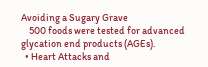Avoiding a Sugary Grave
    500 foods were tested for advanced glycation end products (AGEs).
  • Heart Attacks and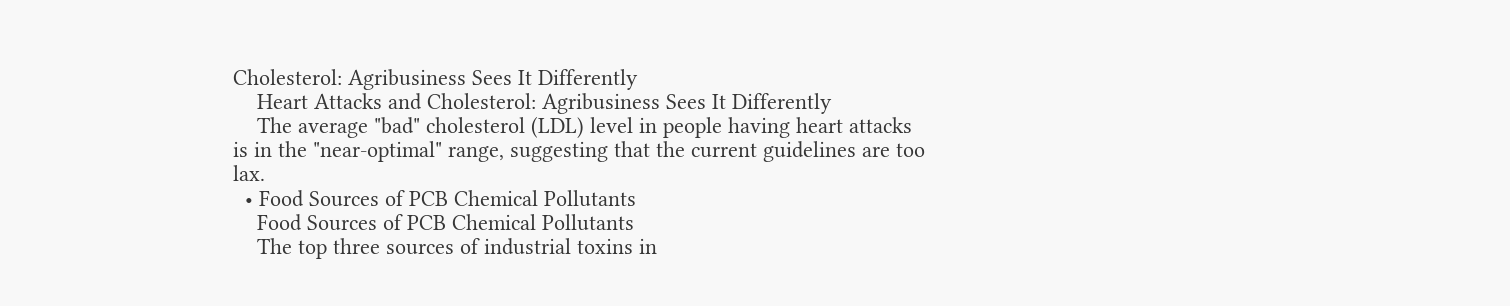Cholesterol: Agribusiness Sees It Differently
    Heart Attacks and Cholesterol: Agribusiness Sees It Differently
    The average "bad" cholesterol (LDL) level in people having heart attacks is in the "near-optimal" range, suggesting that the current guidelines are too lax.
  • Food Sources of PCB Chemical Pollutants
    Food Sources of PCB Chemical Pollutants
    The top three sources of industrial toxins in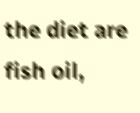the diet are fish oil,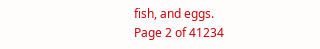fish, and eggs.
Page 2 of 41234